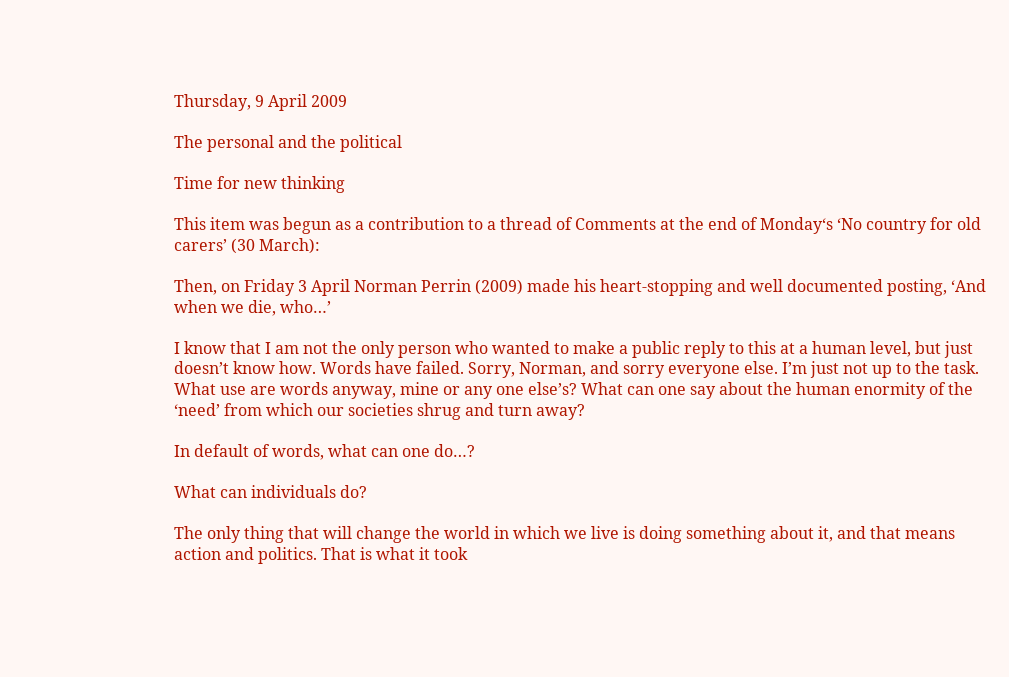Thursday, 9 April 2009

The personal and the political

Time for new thinking

This item was begun as a contribution to a thread of Comments at the end of Monday‘s ‘No country for old carers’ (30 March):

Then, on Friday 3 April Norman Perrin (2009) made his heart-stopping and well documented posting, ‘And when we die, who…’

I know that I am not the only person who wanted to make a public reply to this at a human level, but just doesn’t know how. Words have failed. Sorry, Norman, and sorry everyone else. I’m just not up to the task. What use are words anyway, mine or any one else’s? What can one say about the human enormity of the ‘need’ from which our societies shrug and turn away?

In default of words, what can one do…?

What can individuals do?

The only thing that will change the world in which we live is doing something about it, and that means action and politics. That is what it took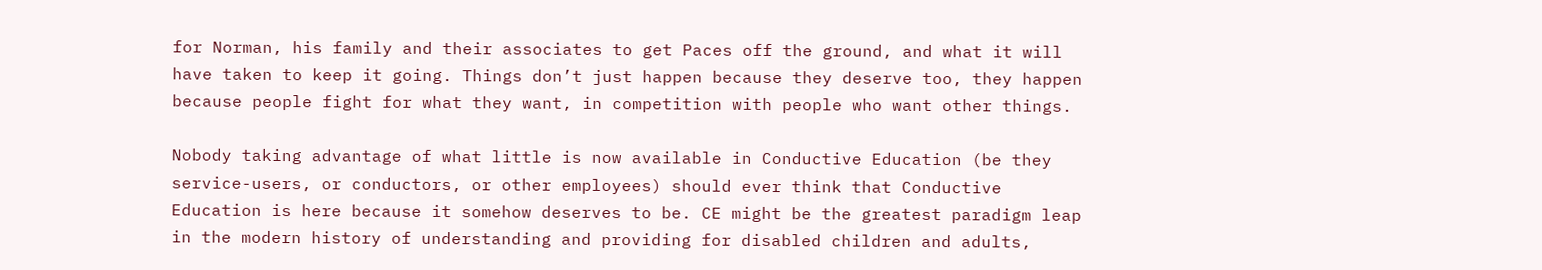for Norman, his family and their associates to get Paces off the ground, and what it will have taken to keep it going. Things don’t just happen because they deserve too, they happen because people fight for what they want, in competition with people who want other things.

Nobody taking advantage of what little is now available in Conductive Education (be they service-users, or conductors, or other employees) should ever think that Conductive Education is here because it somehow deserves to be. CE might be the greatest paradigm leap in the modern history of understanding and providing for disabled children and adults,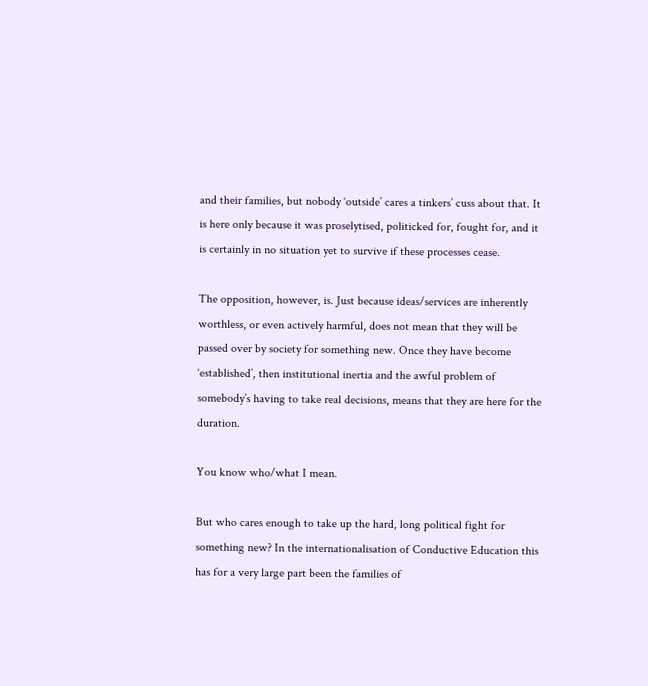and their families, but nobody ‘outside’ cares a tinkers’ cuss about that. It is here only because it was proselytised, politicked for, fought for, and it is certainly in no situation yet to survive if these processes cease.

The opposition, however, is. Just because ideas/services are inherently worthless, or even actively harmful, does not mean that they will be passed over by society for something new. Once they have become ‘established’, then institutional inertia and the awful problem of somebody’s having to take real decisions, means that they are here for the duration.

You know who/what I mean.

But who cares enough to take up the hard, long political fight for something new? In the internationalisation of Conductive Education this has for a very large part been the families of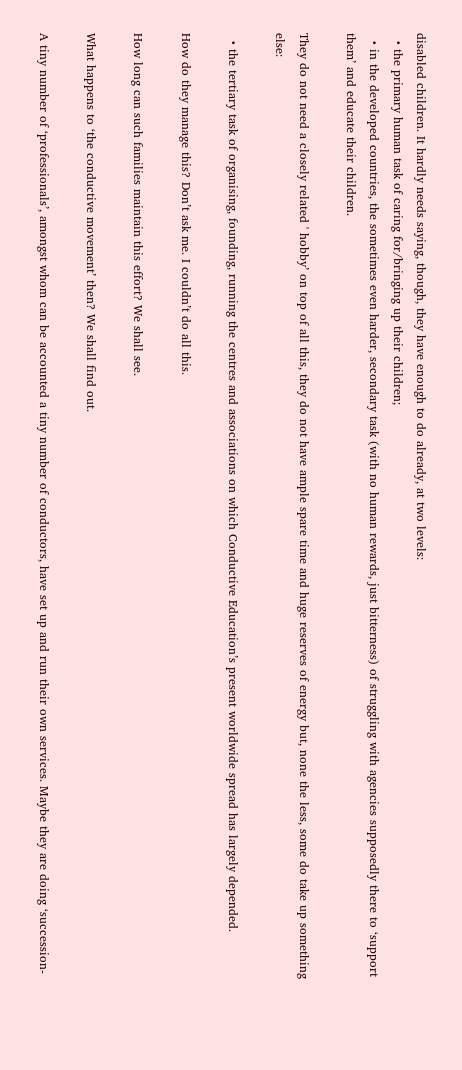disabled children. It hardly needs saying, though, they have enough to do already, at two levels:
  • the primary human task of caring for/bringing up their children;
  • in the developed countries, the sometimes even harder, secondary task (with no human rewards, just bitterness) of struggling with agencies supposedly there to ‘support them’ and educate their children.

They do not need a closely related ' hobby’ on top of all this, they do not have ample spare time and huge reserves of energy but, none the less, some do take up something else:

  • the tertiary task of organising, founding, running the centres and associations on which Conductive Education’s present worldwide spread has largely depended.

How do they manage this? Don’t ask me. I couldn’t do all this.

How long can such families maintain this effort? We shall see.

What happens to ‘the conductive movement’ then? We shall find out.

A tiny number of ‘professionals’, amongst whom can be accounted a tiny number of conductors, have set up and run their own services. Maybe they are doing ‘succession-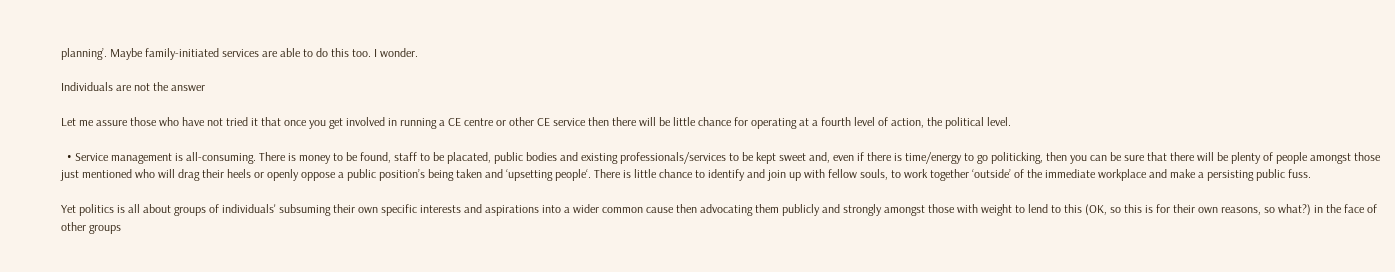planning’. Maybe family-initiated services are able to do this too. I wonder.

Individuals are not the answer

Let me assure those who have not tried it that once you get involved in running a CE centre or other CE service then there will be little chance for operating at a fourth level of action, the political level.

  • Service management is all-consuming. There is money to be found, staff to be placated, public bodies and existing professionals/services to be kept sweet and, even if there is time/energy to go politicking, then you can be sure that there will be plenty of people amongst those just mentioned who will drag their heels or openly oppose a public position’s being taken and ‘upsetting people‘. There is little chance to identify and join up with fellow souls, to work together ‘outside’ of the immediate workplace and make a persisting public fuss.

Yet politics is all about groups of individuals' subsuming their own specific interests and aspirations into a wider common cause then advocating them publicly and strongly amongst those with weight to lend to this (OK, so this is for their own reasons, so what?) in the face of other groups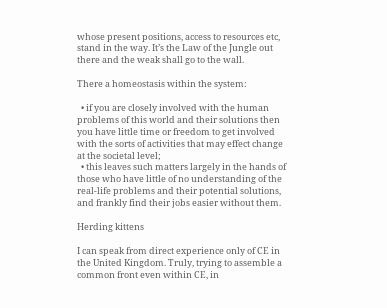whose present positions, access to resources etc, stand in the way. It’s the Law of the Jungle out there and the weak shall go to the wall.

There a homeostasis within the system:

  • if you are closely involved with the human problems of this world and their solutions then you have little time or freedom to get involved with the sorts of activities that may effect change at the societal level;
  • this leaves such matters largely in the hands of those who have little of no understanding of the real-life problems and their potential solutions, and frankly find their jobs easier without them.

Herding kittens

I can speak from direct experience only of CE in the United Kingdom. Truly, trying to assemble a common front even within CE, in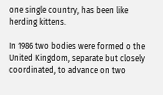one single country, has been like herding kittens.

In 1986 two bodies were formed o the United Kingdom, separate but closely coordinated, to advance on two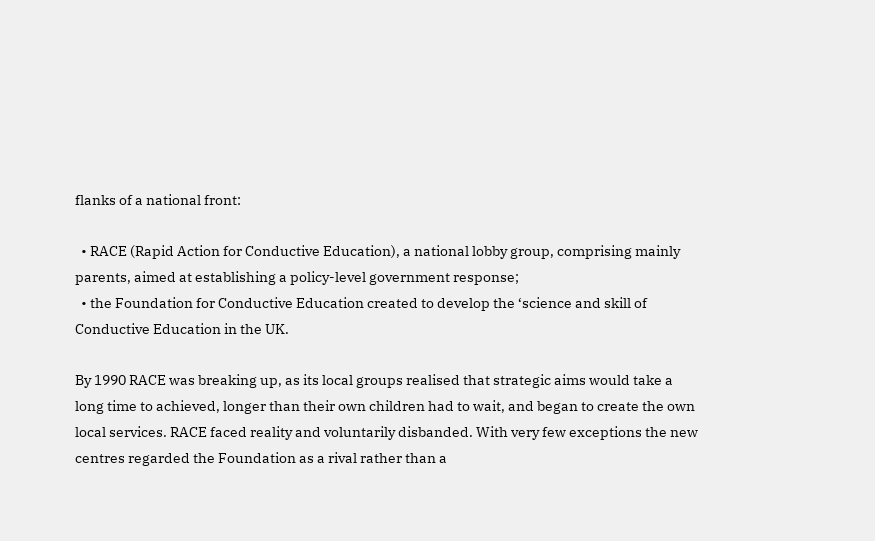flanks of a national front:

  • RACE (Rapid Action for Conductive Education), a national lobby group, comprising mainly parents, aimed at establishing a policy-level government response;
  • the Foundation for Conductive Education created to develop the ‘science and skill of Conductive Education in the UK.

By 1990 RACE was breaking up, as its local groups realised that strategic aims would take a long time to achieved, longer than their own children had to wait, and began to create the own local services. RACE faced reality and voluntarily disbanded. With very few exceptions the new centres regarded the Foundation as a rival rather than a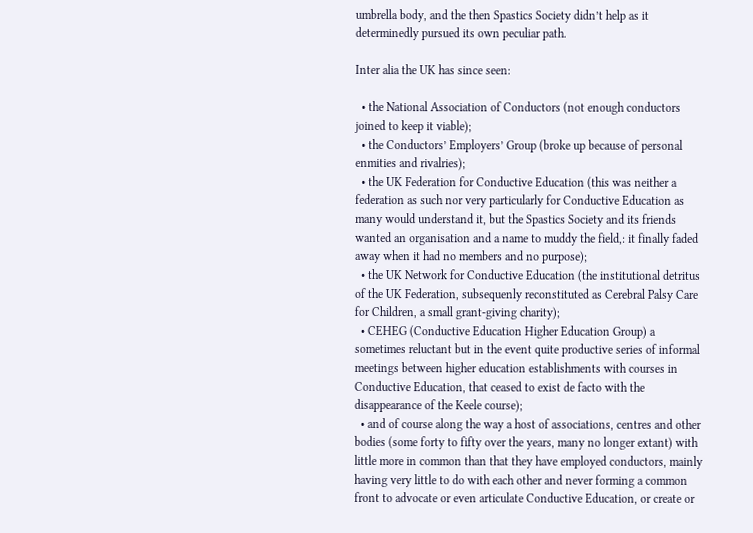umbrella body, and the then Spastics Society didn’t help as it determinedly pursued its own peculiar path.

Inter alia the UK has since seen:

  • the National Association of Conductors (not enough conductors joined to keep it viable);
  • the Conductors’ Employers’ Group (broke up because of personal enmities and rivalries);
  • the UK Federation for Conductive Education (this was neither a federation as such nor very particularly for Conductive Education as many would understand it, but the Spastics Society and its friends wanted an organisation and a name to muddy the field,: it finally faded away when it had no members and no purpose);
  • the UK Network for Conductive Education (the institutional detritus of the UK Federation, subsequenly reconstituted as Cerebral Palsy Care for Children, a small grant-giving charity);
  • CEHEG (Conductive Education Higher Education Group) a sometimes reluctant but in the event quite productive series of informal meetings between higher education establishments with courses in Conductive Education, that ceased to exist de facto with the disappearance of the Keele course);
  • and of course along the way a host of associations, centres and other bodies (some forty to fifty over the years, many no longer extant) with little more in common than that they have employed conductors, mainly having very little to do with each other and never forming a common front to advocate or even articulate Conductive Education, or create or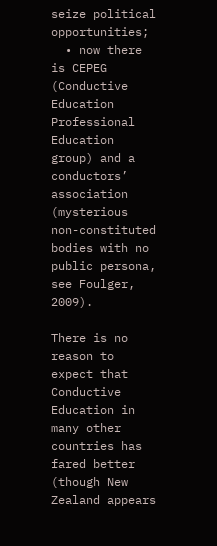seize political opportunities;
  • now there is CEPEG (Conductive Education Professional Education group) and a conductors’ association (mysterious non-constituted bodies with no public persona, see Foulger, 2009).

There is no reason to expect that Conductive Education in many other countries has fared better (though New Zealand appears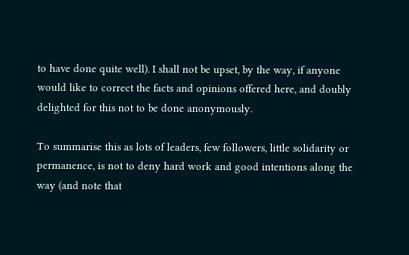to have done quite well). I shall not be upset, by the way, if anyone would like to correct the facts and opinions offered here, and doubly delighted for this not to be done anonymously.

To summarise this as lots of leaders, few followers, little solidarity or permanence, is not to deny hard work and good intentions along the way (and note that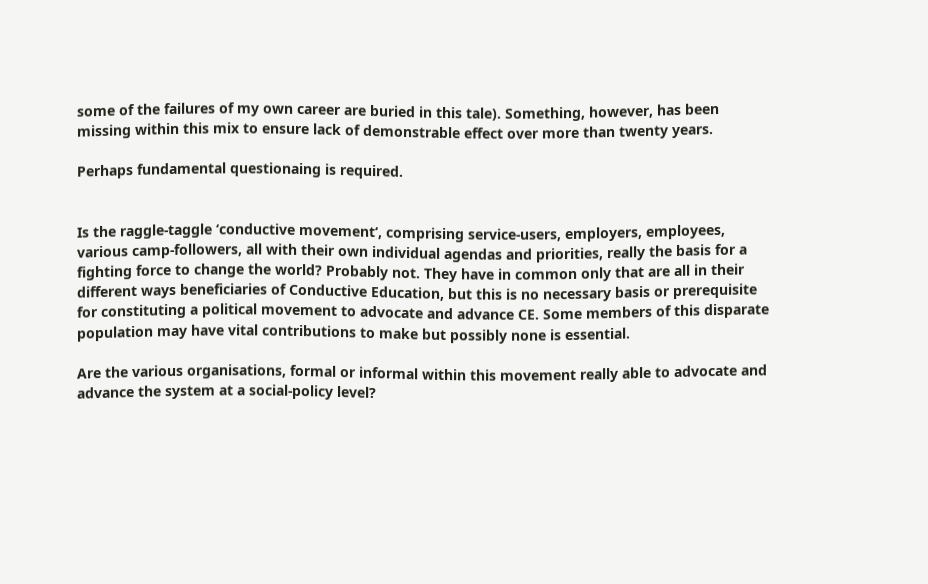some of the failures of my own career are buried in this tale). Something, however, has been missing within this mix to ensure lack of demonstrable effect over more than twenty years.

Perhaps fundamental questionaing is required.


Is the raggle-taggle ‘conductive movement‘, comprising service-users, employers, employees, various camp-followers, all with their own individual agendas and priorities, really the basis for a fighting force to change the world? Probably not. They have in common only that are all in their different ways beneficiaries of Conductive Education, but this is no necessary basis or prerequisite for constituting a political movement to advocate and advance CE. Some members of this disparate population may have vital contributions to make but possibly none is essential.

Are the various organisations, formal or informal within this movement really able to advocate and advance the system at a social-policy level?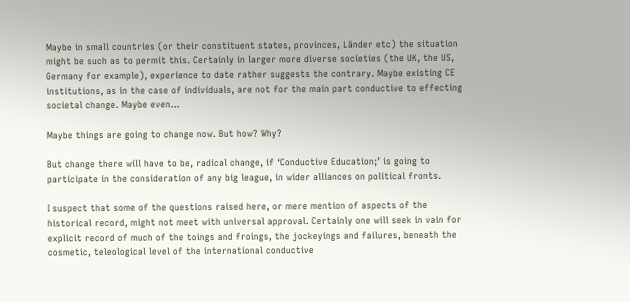Maybe in small countries (or their constituent states, provinces, Länder etc) the situation might be such as to permit this. Certainly in larger more diverse societies (the UK, the US, Germany for example), experience to date rather suggests the contrary. Maybe existing CE institutions, as in the case of individuals, are not for the main part conductive to effecting societal change. Maybe even…

Maybe things are going to change now. But how? Why?

But change there will have to be, radical change, if ‘Conductive Education;’ is going to participate in the consideration of any big league, in wider alliances on political fronts.

I suspect that some of the questions raised here, or mere mention of aspects of the historical record, might not meet with universal approval. Certainly one will seek in vain for explicit record of much of the toings and froings, the jockeyings and failures, beneath the cosmetic, teleological level of the international conductive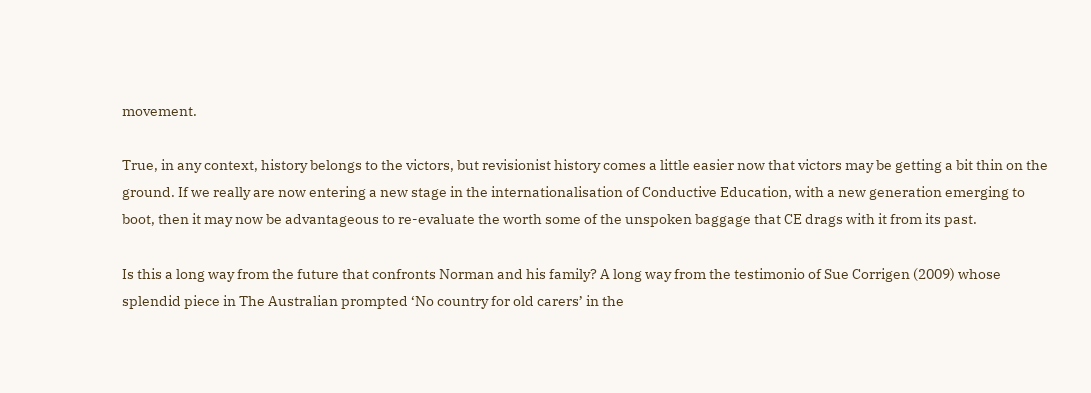movement.

True, in any context, history belongs to the victors, but revisionist history comes a little easier now that victors may be getting a bit thin on the ground. If we really are now entering a new stage in the internationalisation of Conductive Education, with a new generation emerging to boot, then it may now be advantageous to re-evaluate the worth some of the unspoken baggage that CE drags with it from its past.

Is this a long way from the future that confronts Norman and his family? A long way from the testimonio of Sue Corrigen (2009) whose splendid piece in The Australian prompted ‘No country for old carers’ in the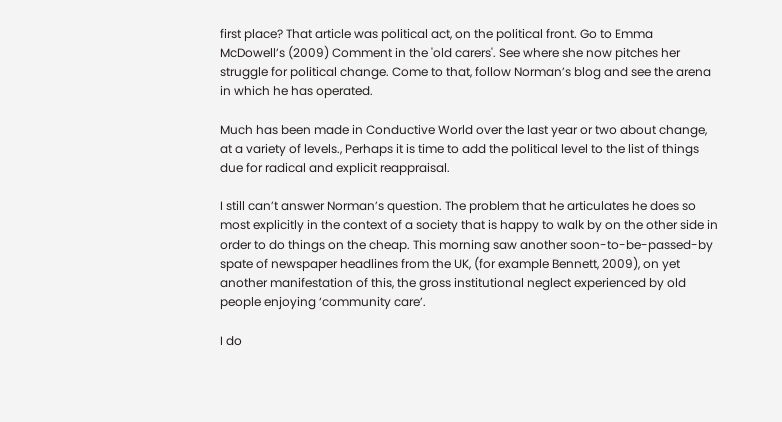first place? That article was political act, on the political front. Go to Emma McDowell’s (2009) Comment in the 'old carers'. See where she now pitches her struggle for political change. Come to that, follow Norman’s blog and see the arena in which he has operated.

Much has been made in Conductive World over the last year or two about change, at a variety of levels., Perhaps it is time to add the political level to the list of things due for radical and explicit reappraisal.

I still can’t answer Norman’s question. The problem that he articulates he does so most explicitly in the context of a society that is happy to walk by on the other side in order to do things on the cheap. This morning saw another soon-to-be-passed-by spate of newspaper headlines from the UK, (for example Bennett, 2009), on yet another manifestation of this, the gross institutional neglect experienced by old people enjoying ‘community care’.

I do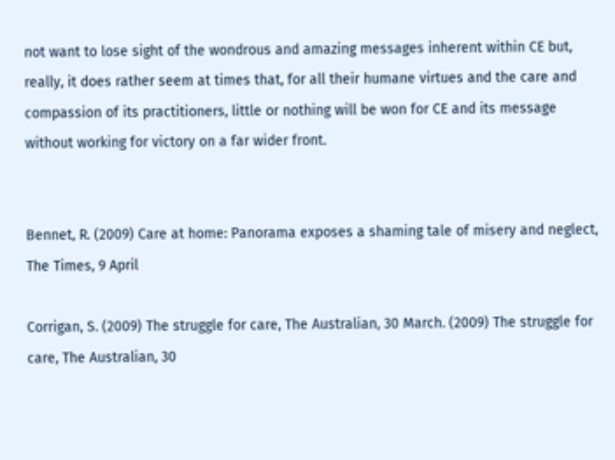not want to lose sight of the wondrous and amazing messages inherent within CE but, really, it does rather seem at times that, for all their humane virtues and the care and compassion of its practitioners, little or nothing will be won for CE and its message without working for victory on a far wider front.


Bennet, R. (2009) Care at home: Panorama exposes a shaming tale of misery and neglect, The Times, 9 April

Corrigan, S. (2009) The struggle for care, The Australian, 30 March. (2009) The struggle for care, The Australian, 30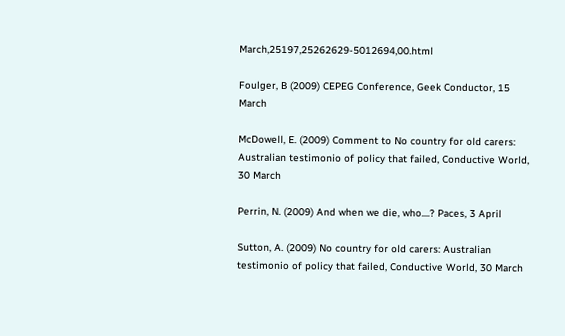March,25197,25262629-5012694,00.html

Foulger, B (2009) CEPEG Conference, Geek Conductor, 15 March

McDowell, E. (2009) Comment to No country for old carers: Australian testimonio of policy that failed, Conductive World, 30 March

Perrin, N. (2009) And when we die, who....? Paces, 3 April

Sutton, A. (2009) No country for old carers: Australian testimonio of policy that failed, Conductive World, 30 March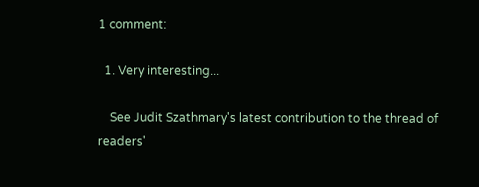1 comment:

  1. Very interesting...

    See Judit Szathmary's latest contribution to the thread of readers'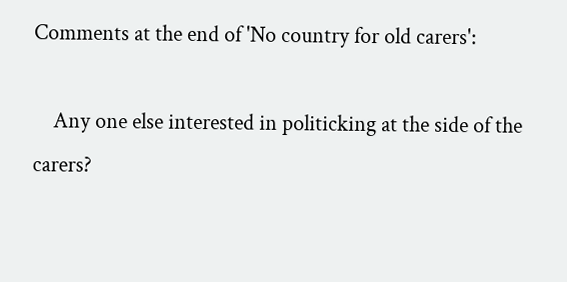Comments at the end of 'No country for old carers':

    Any one else interested in politicking at the side of the carers?